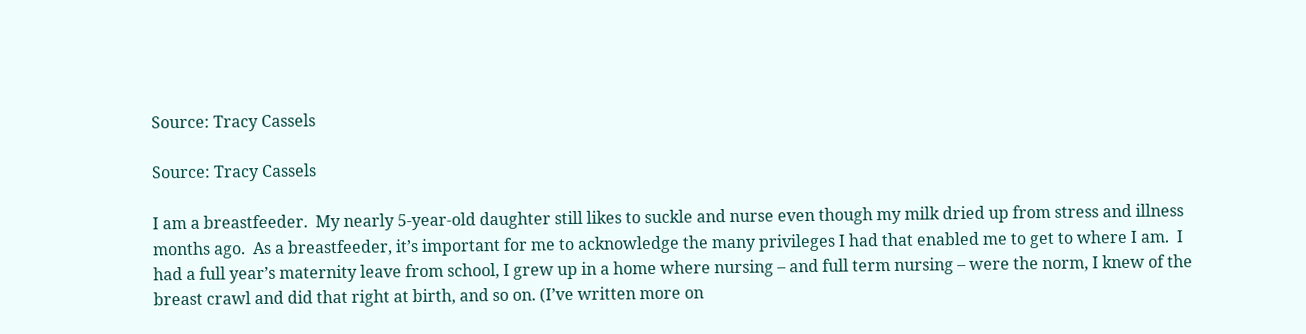Source: Tracy Cassels

Source: Tracy Cassels

I am a breastfeeder.  My nearly 5-year-old daughter still likes to suckle and nurse even though my milk dried up from stress and illness months ago.  As a breastfeeder, it’s important for me to acknowledge the many privileges I had that enabled me to get to where I am.  I had a full year’s maternity leave from school, I grew up in a home where nursing – and full term nursing – were the norm, I knew of the breast crawl and did that right at birth, and so on. (I’ve written more on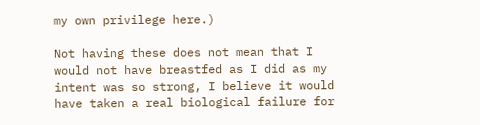my own privilege here.)

Not having these does not mean that I would not have breastfed as I did as my intent was so strong, I believe it would have taken a real biological failure for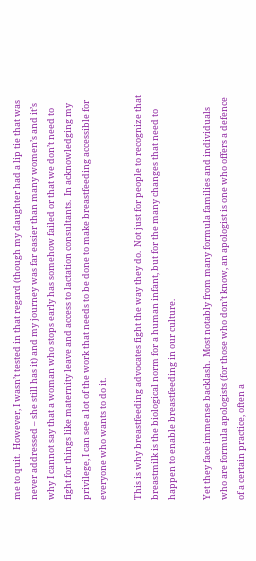me to quit.  However, I wasn’t tested in that regard (though my daughter had a lip tie that was never addressed – she still has it) and my journey was far easier than many women’s and it’s why I cannot say that a woman who stops early has somehow failed or that we don’t need to fight for things like maternity leave and access to lactation consultants.  In acknowledging my privilege, I can see a lot of the work that needs to be done to make breastfeeding accessible for everyone who wants to do it.

This is why breastfeeding advocates fight the way they do.  Not just for people to recognize that breastmilk is the biological norm for a human infant, but for the many changes that need to happen to enable breastfeeding in our culture.

Yet they face immense backlash.  Most notably from many formula families and individuals who are formula apologists (for those who don’t know, an apologist is one who offers a defence of a certain practice, often a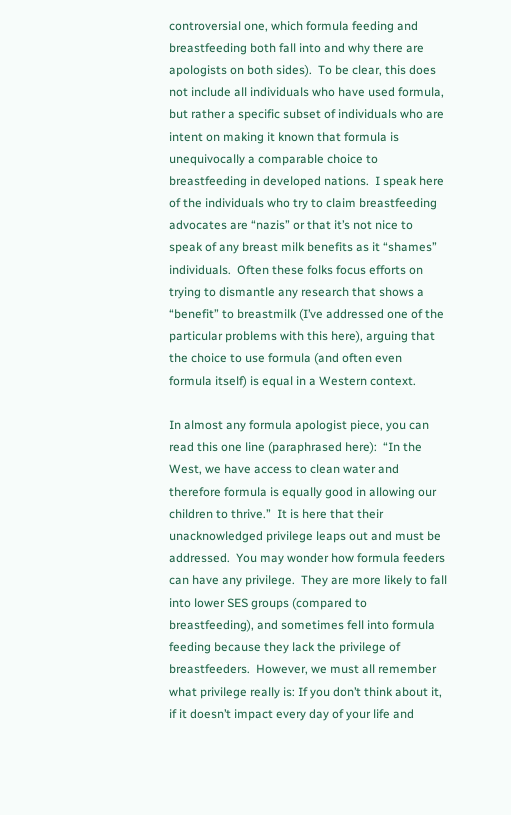controversial one, which formula feeding and breastfeeding both fall into and why there are apologists on both sides).  To be clear, this does not include all individuals who have used formula, but rather a specific subset of individuals who are intent on making it known that formula is unequivocally a comparable choice to breastfeeding in developed nations.  I speak here of the individuals who try to claim breastfeeding advocates are “nazis” or that it’s not nice to speak of any breast milk benefits as it “shames” individuals.  Often these folks focus efforts on trying to dismantle any research that shows a “benefit” to breastmilk (I’ve addressed one of the particular problems with this here), arguing that the choice to use formula (and often even formula itself) is equal in a Western context.

In almost any formula apologist piece, you can read this one line (paraphrased here):  “In the West, we have access to clean water and therefore formula is equally good in allowing our children to thrive.”  It is here that their unacknowledged privilege leaps out and must be addressed.  You may wonder how formula feeders can have any privilege.  They are more likely to fall into lower SES groups (compared to breastfeeding), and sometimes fell into formula feeding because they lack the privilege of breastfeeders.  However, we must all remember what privilege really is: If you don’t think about it, if it doesn’t impact every day of your life and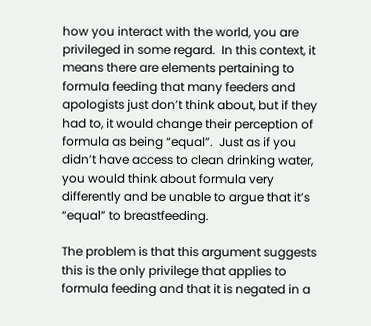how you interact with the world, you are privileged in some regard.  In this context, it means there are elements pertaining to formula feeding that many feeders and apologists just don’t think about, but if they had to, it would change their perception of formula as being “equal”.  Just as if you didn’t have access to clean drinking water, you would think about formula very differently and be unable to argue that it’s “equal” to breastfeeding.

The problem is that this argument suggests this is the only privilege that applies to formula feeding and that it is negated in a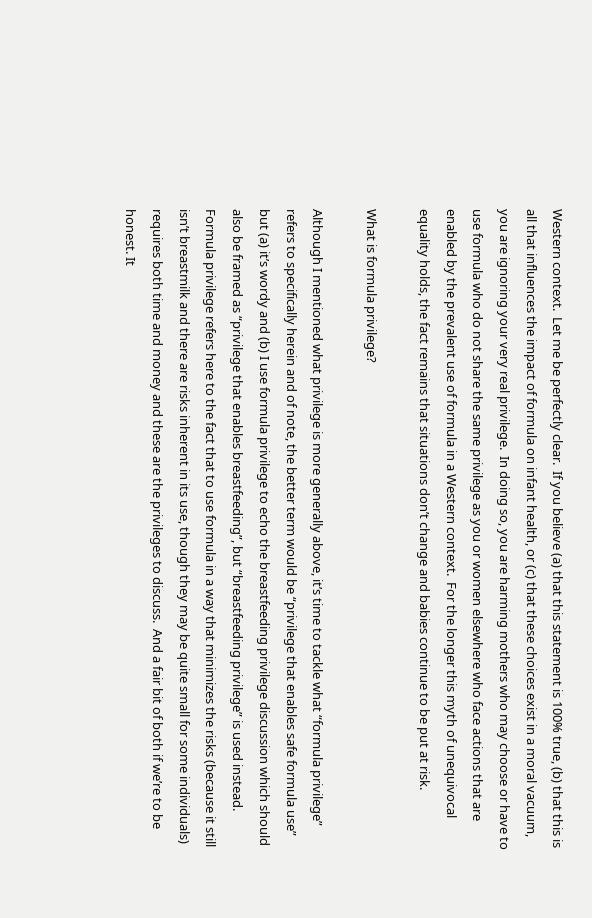Western context.  Let me be perfectly clear.  If you believe (a) that this statement is 100% true, (b) that this is all that influences the impact of formula on infant health, or (c) that these choices exist in a moral vacuum, you are ignoring your very real privilege.  In doing so, you are harming mothers who may choose or have to use formula who do not share the same privilege as you or women elsewhere who face actions that are enabled by the prevalent use of formula in a Western context.  For the longer this myth of unequivocal equality holds, the fact remains that situations don’t change and babies continue to be put at risk.

What is formula privilege?

Although I mentioned what privilege is more generally above, it’s time to tackle what “formula privilege” refers to specifically herein and of note, the better term would be “privilege that enables safe formula use” but (a) it’s wordy and (b) I use formula privilege to echo the breastfeeding privilege discussion which should also be framed as “privilege that enables breastfeeding”, but “breastfeeding privilege” is used instead. Formula privilege refers here to the fact that to use formula in a way that minimizes the risks (because it still isn’t breastmilk and there are risks inherent in its use, though they may be quite small for some individuals) requires both time and money and these are the privileges to discuss.  And a fair bit of both if we’re to be honest. It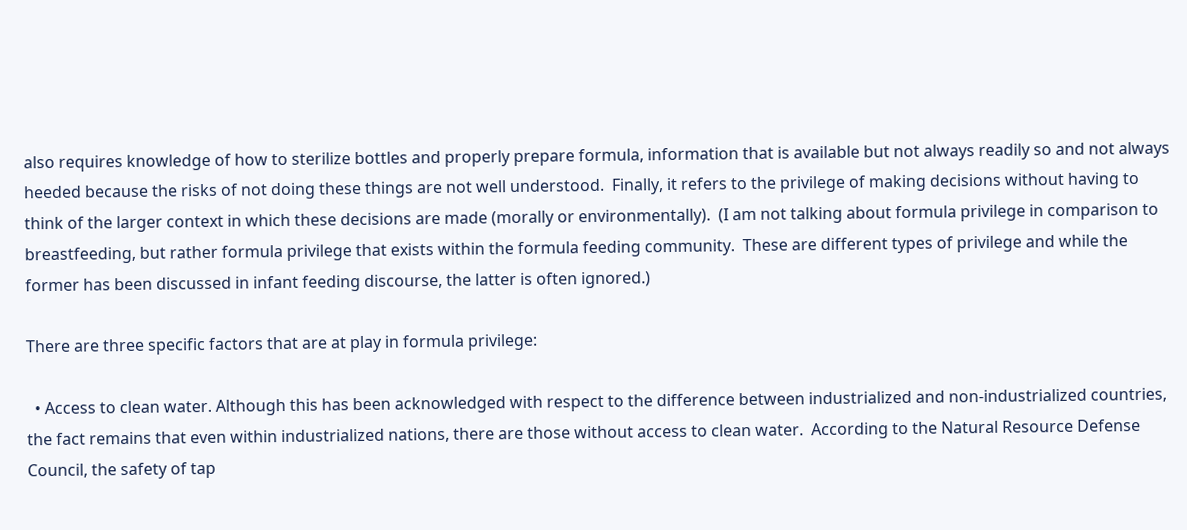also requires knowledge of how to sterilize bottles and properly prepare formula, information that is available but not always readily so and not always heeded because the risks of not doing these things are not well understood.  Finally, it refers to the privilege of making decisions without having to think of the larger context in which these decisions are made (morally or environmentally).  (I am not talking about formula privilege in comparison to breastfeeding, but rather formula privilege that exists within the formula feeding community.  These are different types of privilege and while the former has been discussed in infant feeding discourse, the latter is often ignored.)

There are three specific factors that are at play in formula privilege:

  • Access to clean water. Although this has been acknowledged with respect to the difference between industrialized and non-industrialized countries, the fact remains that even within industrialized nations, there are those without access to clean water.  According to the Natural Resource Defense Council, the safety of tap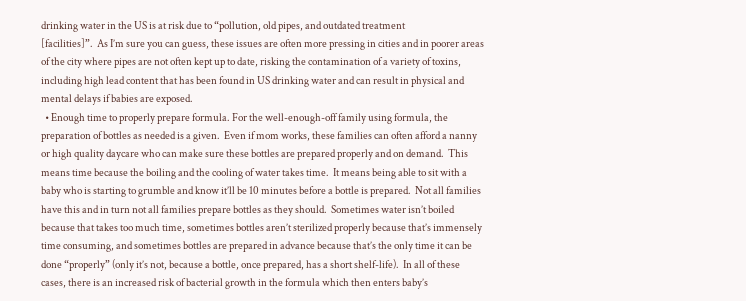drinking water in the US is at risk due to “pollution, old pipes, and outdated treatment
[facilities]”.  As I’m sure you can guess, these issues are often more pressing in cities and in poorer areas of the city where pipes are not often kept up to date, risking the contamination of a variety of toxins, including high lead content that has been found in US drinking water and can result in physical and mental delays if babies are exposed.
  • Enough time to properly prepare formula. For the well-enough-off family using formula, the preparation of bottles as needed is a given.  Even if mom works, these families can often afford a nanny or high quality daycare who can make sure these bottles are prepared properly and on demand.  This means time because the boiling and the cooling of water takes time.  It means being able to sit with a baby who is starting to grumble and know it’ll be 10 minutes before a bottle is prepared.  Not all families have this and in turn not all families prepare bottles as they should.  Sometimes water isn’t boiled because that takes too much time, sometimes bottles aren’t sterilized properly because that’s immensely time consuming, and sometimes bottles are prepared in advance because that’s the only time it can be done “properly” (only it’s not, because a bottle, once prepared, has a short shelf-life).  In all of these cases, there is an increased risk of bacterial growth in the formula which then enters baby’s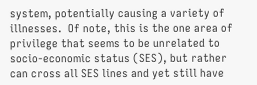system, potentially causing a variety of illnesses.  Of note, this is the one area of privilege that seems to be unrelated to socio-economic status (SES), but rather can cross all SES lines and yet still have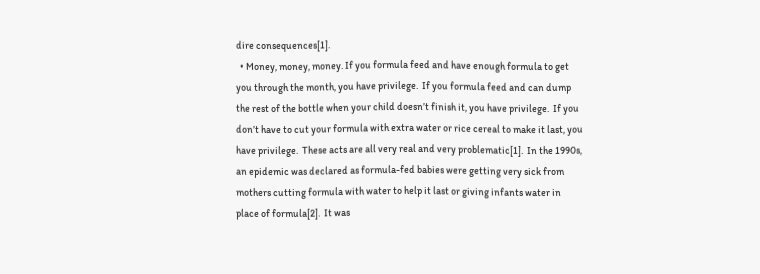dire consequences[1].
  • Money, money, money. If you formula feed and have enough formula to get you through the month, you have privilege.  If you formula feed and can dump the rest of the bottle when your child doesn’t finish it, you have privilege.  If you don’t have to cut your formula with extra water or rice cereal to make it last, you have privilege.  These acts are all very real and very problematic[1].  In the 1990s, an epidemic was declared as formula-fed babies were getting very sick from mothers cutting formula with water to help it last or giving infants water in place of formula[2].  It was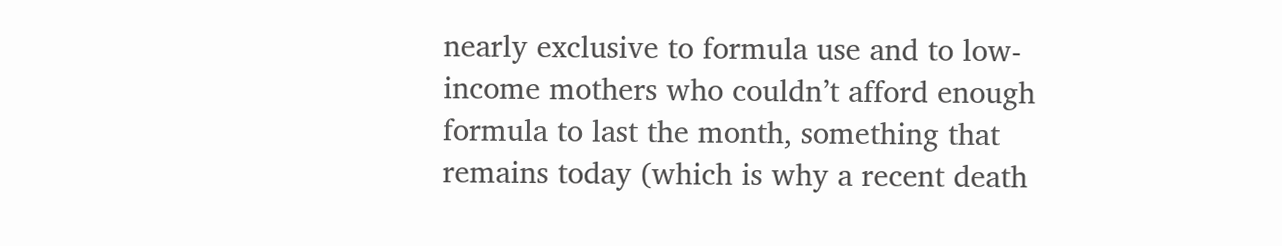nearly exclusive to formula use and to low-income mothers who couldn’t afford enough formula to last the month, something that remains today (which is why a recent death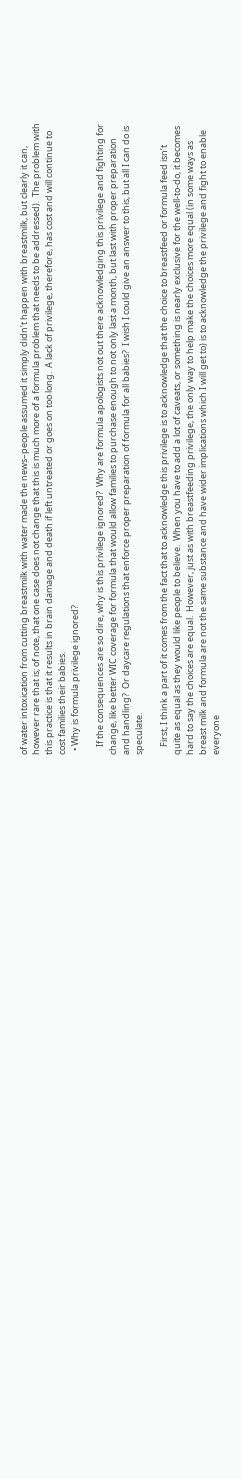of water intoxication from cutting breastmilk with water made the news–people assumed it simply didn’t happen with breastmilk, but clearly it can, however rare that is; of note, that one case does not change that this is much more of a formula problem that needs to be addressed).  The problem with this practice is that it results in brain damage and death if left untreated or goes on too long.  A lack of privilege, therefore, has cost and will continue to cost families their babies.
  • Why is formula privilege ignored?

    If the consequences are so dire, why is this privilege ignored?  Why are formula apologists not out there acknowledging this privilege and fighting for change, like better WIC coverage for formula that would allow families to purchase enough to not only last a month, but last with proper preparation and handling?  Or daycare regulations that enforce proper preparation of formula for all babies?  I wish I could give an answer to this, but all I can do is speculate.

    First, I think a part of it comes from the fact that to acknowledge this privilege is to acknowledge that the choice to breastfeed or formula feed isn’t quite as equal as they would like people to believe.  When you have to add a lot of caveats, or something is nearly exclusive for the well-to-do, it becomes hard to say the choices are equal.  However, just as with breastfeeding privilege, the only way to help make the choices more equal (in some ways as breast milk and formula are not the same substance and have wider implications which I will get to) is to acknowledge the privilege and fight to enable everyone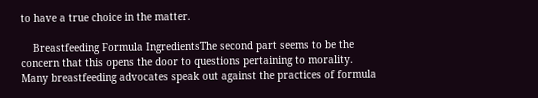to have a true choice in the matter.

    Breastfeeding Formula IngredientsThe second part seems to be the concern that this opens the door to questions pertaining to morality.  Many breastfeeding advocates speak out against the practices of formula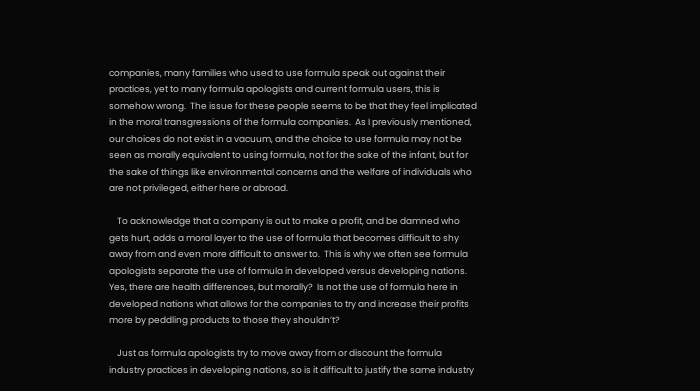companies, many families who used to use formula speak out against their practices, yet to many formula apologists and current formula users, this is somehow wrong.  The issue for these people seems to be that they feel implicated in the moral transgressions of the formula companies.  As I previously mentioned, our choices do not exist in a vacuum, and the choice to use formula may not be seen as morally equivalent to using formula, not for the sake of the infant, but for the sake of things like environmental concerns and the welfare of individuals who are not privileged, either here or abroad.

    To acknowledge that a company is out to make a profit, and be damned who gets hurt, adds a moral layer to the use of formula that becomes difficult to shy away from and even more difficult to answer to.  This is why we often see formula apologists separate the use of formula in developed versus developing nations.  Yes, there are health differences, but morally?  Is not the use of formula here in developed nations what allows for the companies to try and increase their profits more by peddling products to those they shouldn’t?

    Just as formula apologists try to move away from or discount the formula industry practices in developing nations, so is it difficult to justify the same industry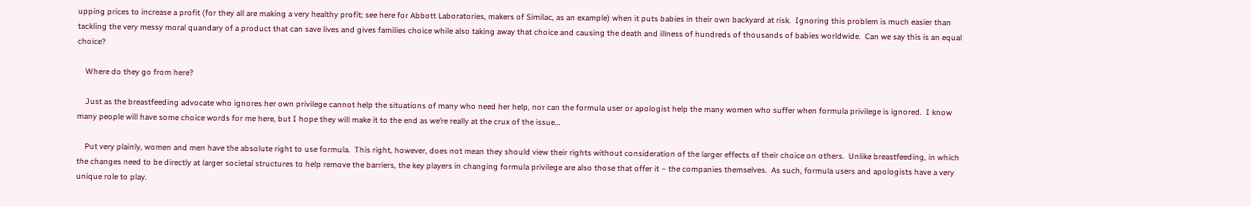upping prices to increase a profit (for they all are making a very healthy profit; see here for Abbott Laboratories, makers of Similac, as an example) when it puts babies in their own backyard at risk.  Ignoring this problem is much easier than tackling the very messy moral quandary of a product that can save lives and gives families choice while also taking away that choice and causing the death and illness of hundreds of thousands of babies worldwide.  Can we say this is an equal choice?

    Where do they go from here?

    Just as the breastfeeding advocate who ignores her own privilege cannot help the situations of many who need her help, nor can the formula user or apologist help the many women who suffer when formula privilege is ignored.  I know many people will have some choice words for me here, but I hope they will make it to the end as we’re really at the crux of the issue…

    Put very plainly, women and men have the absolute right to use formula.  This right, however, does not mean they should view their rights without consideration of the larger effects of their choice on others.  Unlike breastfeeding, in which the changes need to be directly at larger societal structures to help remove the barriers, the key players in changing formula privilege are also those that offer it – the companies themselves.  As such, formula users and apologists have a very unique role to play.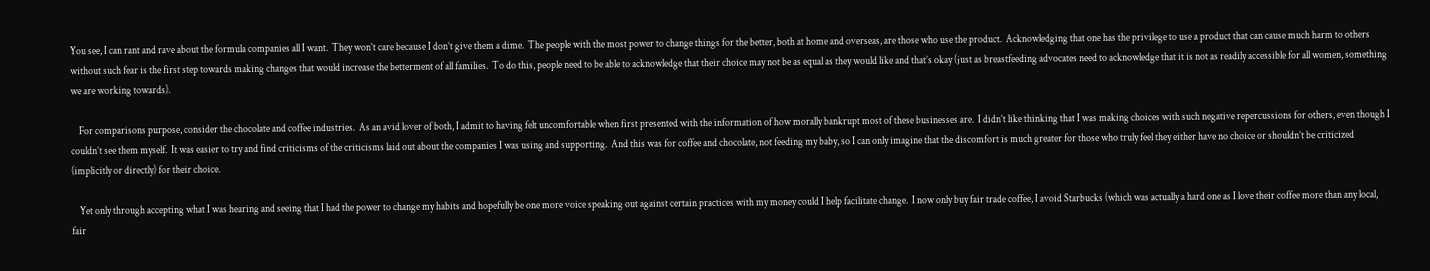You see, I can rant and rave about the formula companies all I want.  They won’t care because I don’t give them a dime.  The people with the most power to change things for the better, both at home and overseas, are those who use the product.  Acknowledging that one has the privilege to use a product that can cause much harm to others without such fear is the first step towards making changes that would increase the betterment of all families.  To do this, people need to be able to acknowledge that their choice may not be as equal as they would like and that’s okay (just as breastfeeding advocates need to acknowledge that it is not as readily accessible for all women, something we are working towards).

    For comparisons purpose, consider the chocolate and coffee industries.  As an avid lover of both, I admit to having felt uncomfortable when first presented with the information of how morally bankrupt most of these businesses are.  I didn’t like thinking that I was making choices with such negative repercussions for others, even though I couldn’t see them myself.  It was easier to try and find criticisms of the criticisms laid out about the companies I was using and supporting.  And this was for coffee and chocolate, not feeding my baby, so I can only imagine that the discomfort is much greater for those who truly feel they either have no choice or shouldn’t be criticized (implicitly or directly) for their choice.

    Yet only through accepting what I was hearing and seeing that I had the power to change my habits and hopefully be one more voice speaking out against certain practices with my money could I help facilitate change.  I now only buy fair trade coffee, I avoid Starbucks (which was actually a hard one as I love their coffee more than any local, fair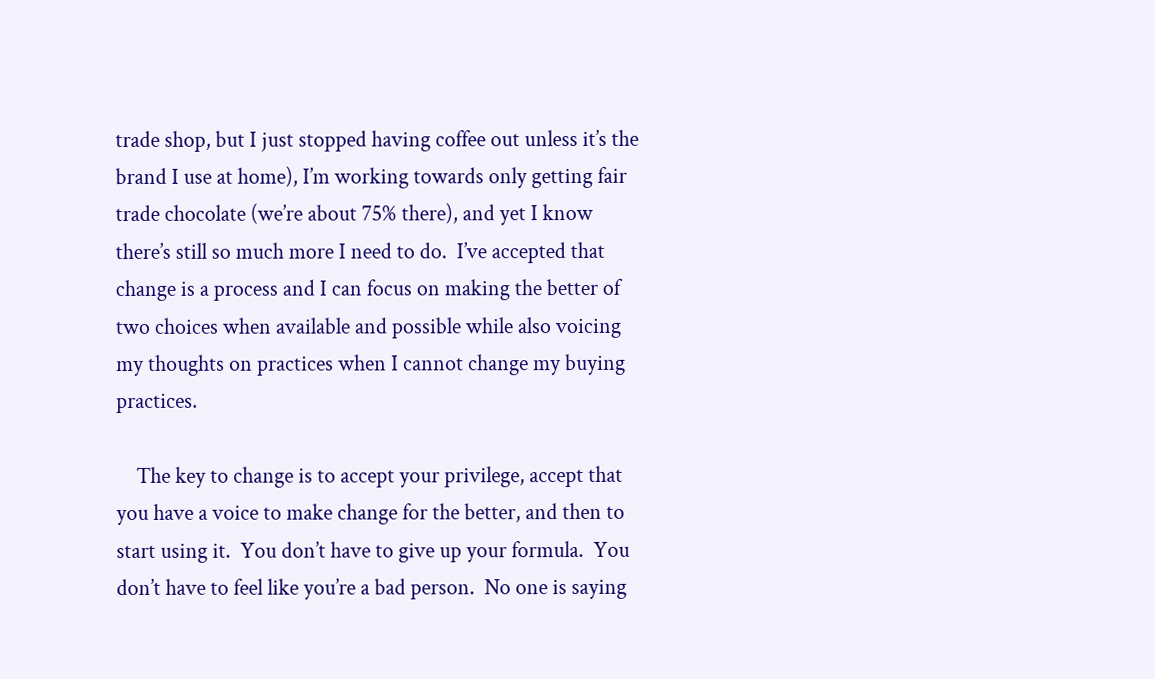trade shop, but I just stopped having coffee out unless it’s the brand I use at home), I’m working towards only getting fair trade chocolate (we’re about 75% there), and yet I know there’s still so much more I need to do.  I’ve accepted that change is a process and I can focus on making the better of two choices when available and possible while also voicing my thoughts on practices when I cannot change my buying practices.

    The key to change is to accept your privilege, accept that you have a voice to make change for the better, and then to start using it.  You don’t have to give up your formula.  You don’t have to feel like you’re a bad person.  No one is saying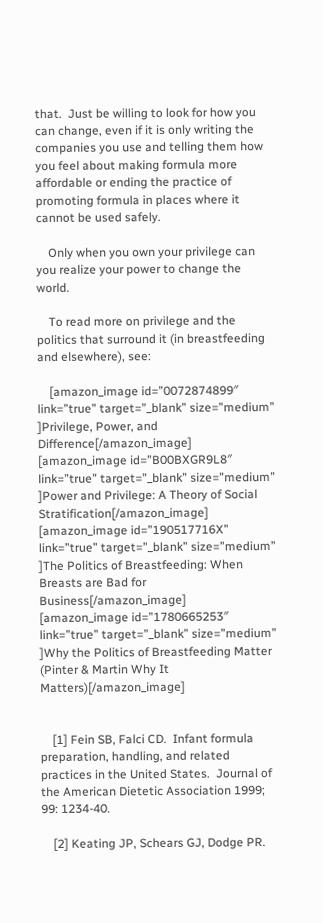that.  Just be willing to look for how you can change, even if it is only writing the companies you use and telling them how you feel about making formula more affordable or ending the practice of promoting formula in places where it cannot be used safely.

    Only when you own your privilege can you realize your power to change the world.

    To read more on privilege and the politics that surround it (in breastfeeding and elsewhere), see:

    [amazon_image id=”0072874899″ link=”true” target=”_blank” size=”medium” ]Privilege, Power, and Difference[/amazon_image]     [amazon_image id=”B00BXGR9L8″ link=”true” target=”_blank” size=”medium” ]Power and Privilege: A Theory of Social Stratification[/amazon_image]     [amazon_image id=”190517716X” link=”true” target=”_blank” size=”medium” ]The Politics of Breastfeeding: When Breasts are Bad for Business[/amazon_image]     [amazon_image id=”1780665253″ link=”true” target=”_blank” size=”medium” ]Why the Politics of Breastfeeding Matter (Pinter & Martin Why It Matters)[/amazon_image]


    [1] Fein SB, Falci CD.  Infant formula preparation, handling, and related practices in the United States.  Journal of the American Dietetic Association 1999; 99: 1234-40.

    [2] Keating JP, Schears GJ, Dodge PR.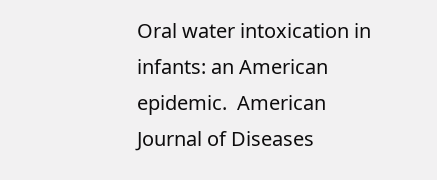Oral water intoxication in infants: an American epidemic.  American Journal of Diseases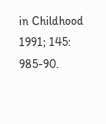in Childhood 1991; 145: 985-90.